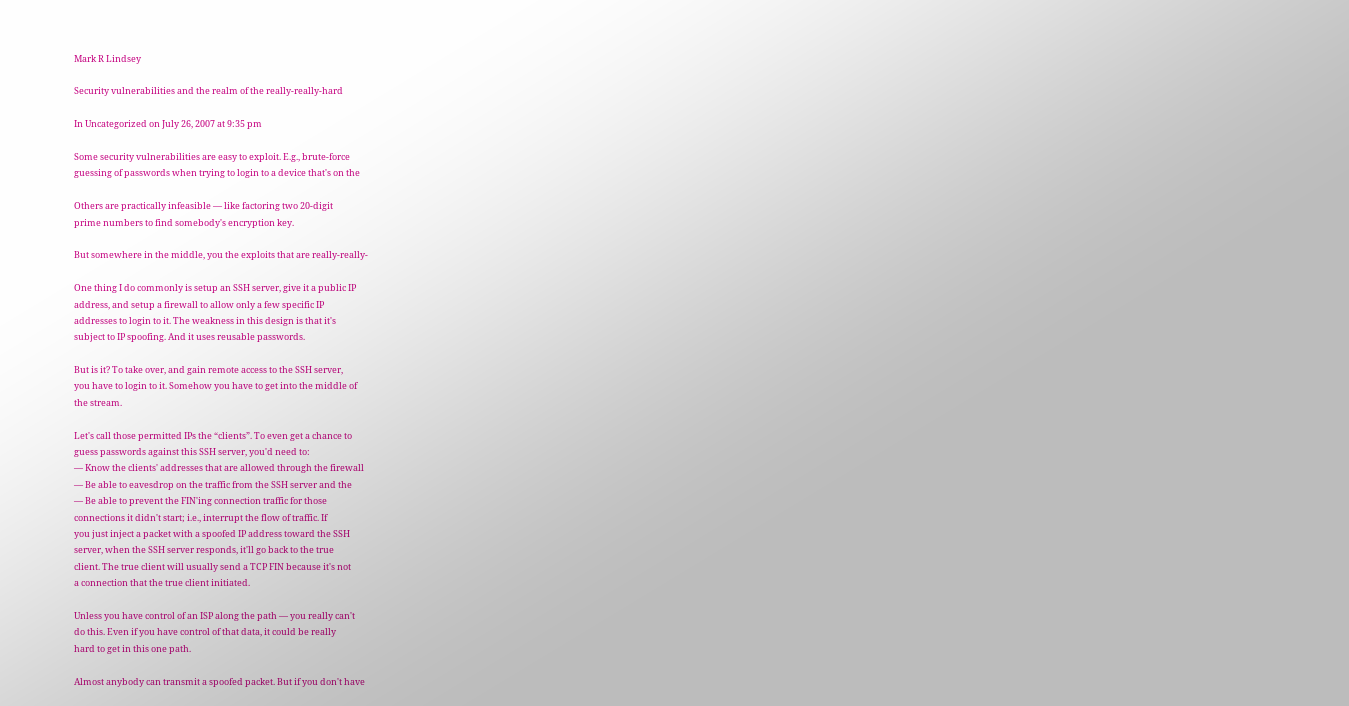Mark R Lindsey

Security vulnerabilities and the realm of the really-really-hard

In Uncategorized on July 26, 2007 at 9:35 pm

Some security vulnerabilities are easy to exploit. E.g., brute-force
guessing of passwords when trying to login to a device that's on the

Others are practically infeasible — like factoring two 20-digit
prime numbers to find somebody's encryption key.

But somewhere in the middle, you the exploits that are really-really-

One thing I do commonly is setup an SSH server, give it a public IP
address, and setup a firewall to allow only a few specific IP
addresses to login to it. The weakness in this design is that it's
subject to IP spoofing. And it uses reusable passwords.

But is it? To take over, and gain remote access to the SSH server,
you have to login to it. Somehow you have to get into the middle of
the stream.

Let's call those permitted IPs the “clients”. To even get a chance to
guess passwords against this SSH server, you'd need to:
— Know the clients' addresses that are allowed through the firewall
— Be able to eavesdrop on the traffic from the SSH server and the
— Be able to prevent the FIN'ing connection traffic for those
connections it didn't start; i.e., interrupt the flow of traffic. If
you just inject a packet with a spoofed IP address toward the SSH
server, when the SSH server responds, it'll go back to the true
client. The true client will usually send a TCP FIN because it's not
a connection that the true client initiated.

Unless you have control of an ISP along the path — you really can't
do this. Even if you have control of that data, it could be really
hard to get in this one path.

Almost anybody can transmit a spoofed packet. But if you don't have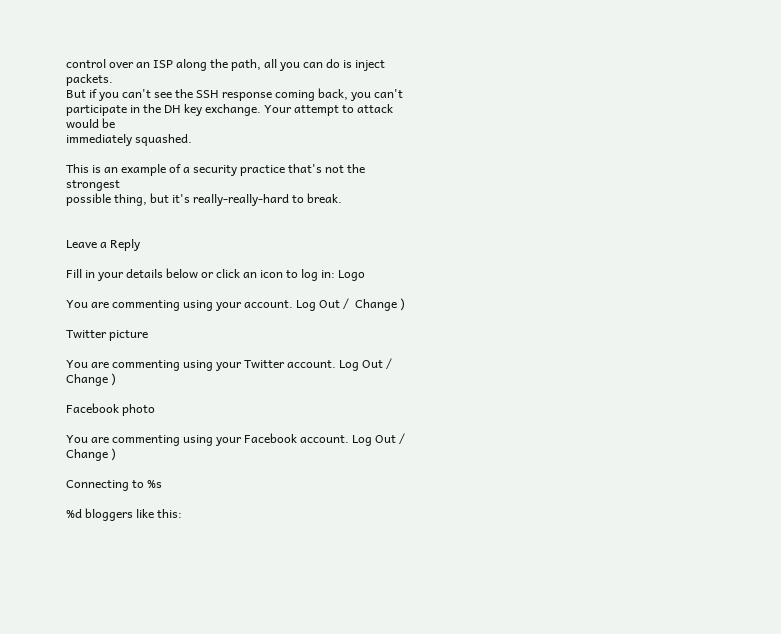control over an ISP along the path, all you can do is inject packets.
But if you can't see the SSH response coming back, you can't
participate in the DH key exchange. Your attempt to attack would be
immediately squashed.

This is an example of a security practice that's not the strongest
possible thing, but it's really-really-hard to break.


Leave a Reply

Fill in your details below or click an icon to log in: Logo

You are commenting using your account. Log Out /  Change )

Twitter picture

You are commenting using your Twitter account. Log Out /  Change )

Facebook photo

You are commenting using your Facebook account. Log Out /  Change )

Connecting to %s

%d bloggers like this: